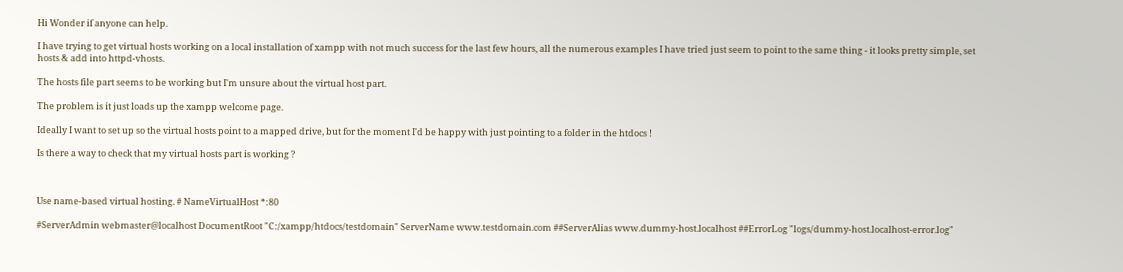Hi Wonder if anyone can help.

I have trying to get virtual hosts working on a local installation of xampp with not much success for the last few hours, all the numerous examples I have tried just seem to point to the same thing - it looks pretty simple, set hosts & add into httpd-vhosts.

The hosts file part seems to be working but I'm unsure about the virtual host part.

The problem is it just loads up the xampp welcome page.

Ideally I want to set up so the virtual hosts point to a mapped drive, but for the moment I'd be happy with just pointing to a folder in the htdocs !

Is there a way to check that my virtual hosts part is working ?



Use name-based virtual hosting. # NameVirtualHost *:80

#ServerAdmin webmaster@localhost DocumentRoot "C:/xampp/htdocs/testdomain" ServerName www.testdomain.com ##ServerAlias www.dummy-host.localhost ##ErrorLog "logs/dummy-host.localhost-error.log"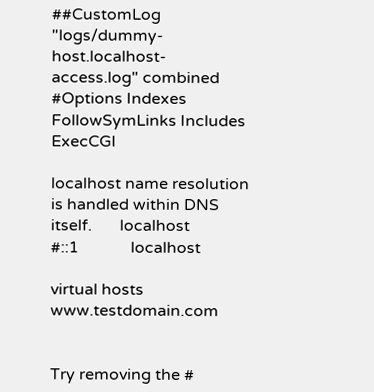##CustomLog "logs/dummy-host.localhost-access.log" combined #Options Indexes FollowSymLinks Includes ExecCGI

localhost name resolution is handled within DNS itself.       localhost
#::1             localhost

virtual hosts www.testdomain.com


Try removing the #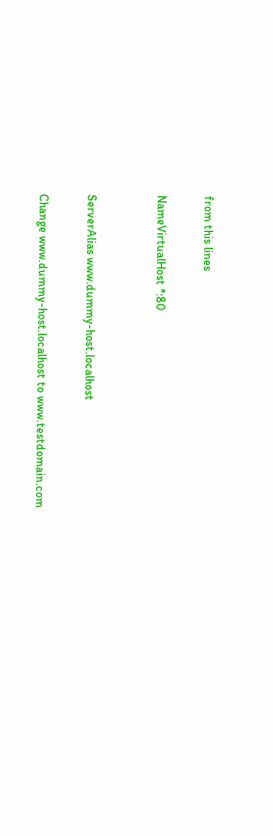from this lines

NameVirtualHost *:80


ServerAlias www.dummy-host.localhost

Change www.dummy-host.localhost to www.testdomain.com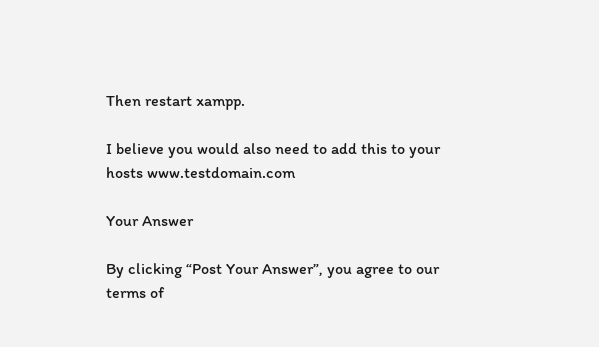Then restart xampp.

I believe you would also need to add this to your hosts www.testdomain.com

Your Answer

By clicking “Post Your Answer”, you agree to our terms of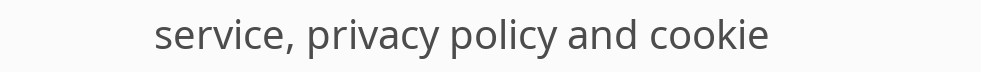service, privacy policy and cookie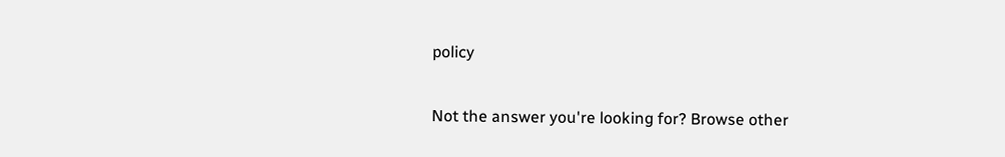policy

Not the answer you're looking for? Browse other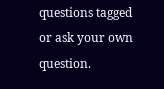questions tagged or ask your own question.